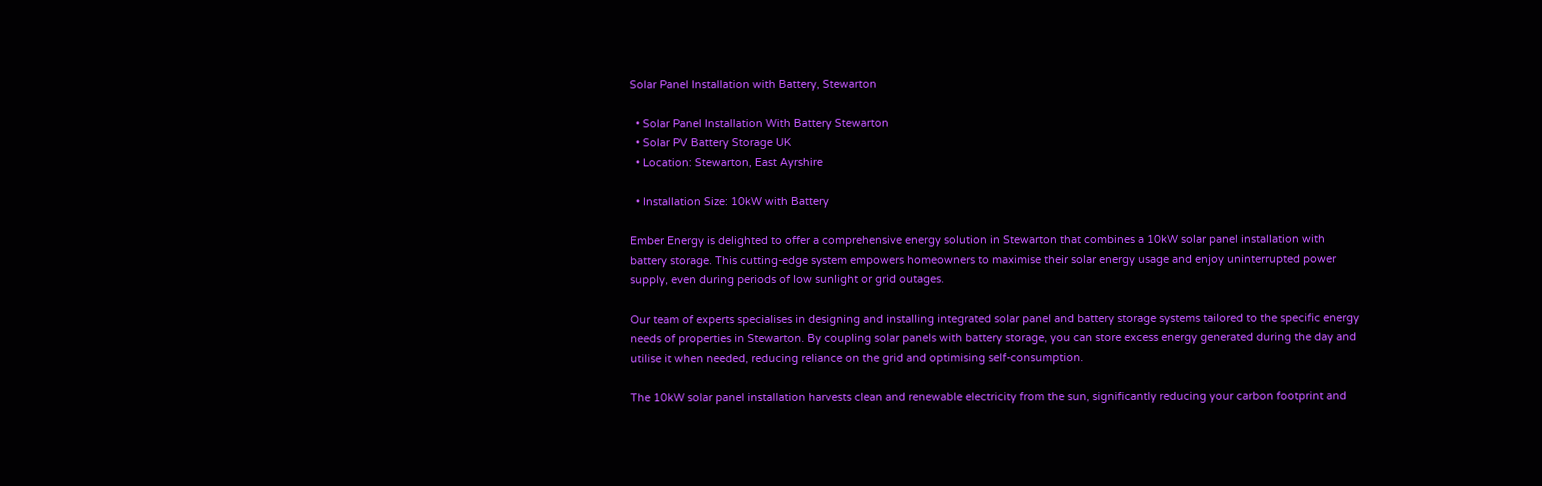Solar Panel Installation with Battery, Stewarton

  • Solar Panel Installation With Battery Stewarton
  • Solar PV Battery Storage UK
  • Location: Stewarton, East Ayrshire

  • Installation Size: 10kW with Battery

Ember Energy is delighted to offer a comprehensive energy solution in Stewarton that combines a 10kW solar panel installation with battery storage. This cutting-edge system empowers homeowners to maximise their solar energy usage and enjoy uninterrupted power supply, even during periods of low sunlight or grid outages.

Our team of experts specialises in designing and installing integrated solar panel and battery storage systems tailored to the specific energy needs of properties in Stewarton. By coupling solar panels with battery storage, you can store excess energy generated during the day and utilise it when needed, reducing reliance on the grid and optimising self-consumption.

The 10kW solar panel installation harvests clean and renewable electricity from the sun, significantly reducing your carbon footprint and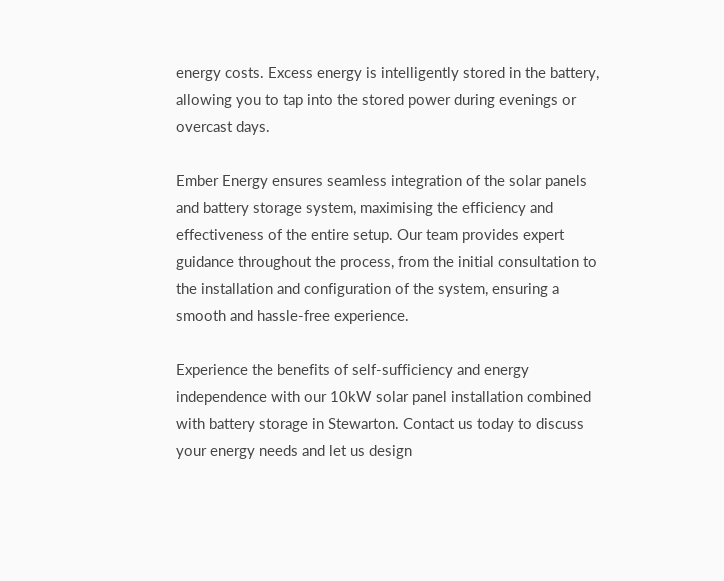energy costs. Excess energy is intelligently stored in the battery, allowing you to tap into the stored power during evenings or overcast days.

Ember Energy ensures seamless integration of the solar panels and battery storage system, maximising the efficiency and effectiveness of the entire setup. Our team provides expert guidance throughout the process, from the initial consultation to the installation and configuration of the system, ensuring a smooth and hassle-free experience.

Experience the benefits of self-sufficiency and energy independence with our 10kW solar panel installation combined with battery storage in Stewarton. Contact us today to discuss your energy needs and let us design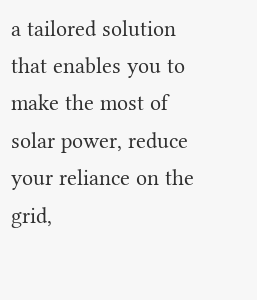a tailored solution that enables you to make the most of solar power, reduce your reliance on the grid,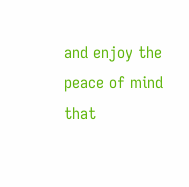and enjoy the peace of mind that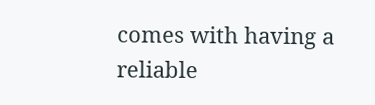comes with having a reliable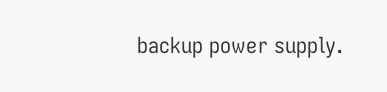backup power supply.